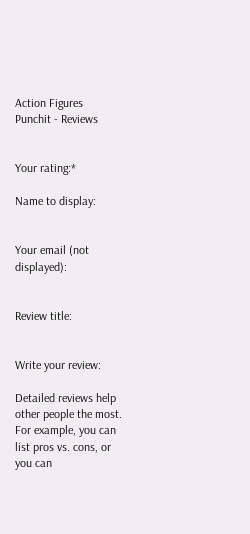Action Figures
Punchit - Reviews


Your rating:*

Name to display:


Your email (not displayed):


Review title:


Write your review:

Detailed reviews help other people the most. For example, you can list pros vs. cons, or you can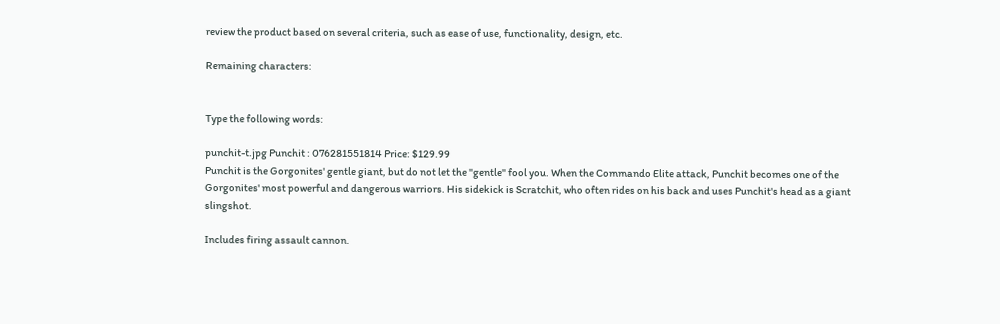review the product based on several criteria, such as ease of use, functionality, design, etc.

Remaining characters:


Type the following words:

punchit-t.jpg Punchit : 076281551814 Price: $129.99
Punchit is the Gorgonites' gentle giant, but do not let the "gentle" fool you. When the Commando Elite attack, Punchit becomes one of the Gorgonites' most powerful and dangerous warriors. His sidekick is Scratchit, who often rides on his back and uses Punchit's head as a giant slingshot.

Includes firing assault cannon.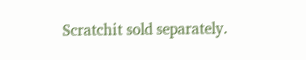Scratchit sold separately.